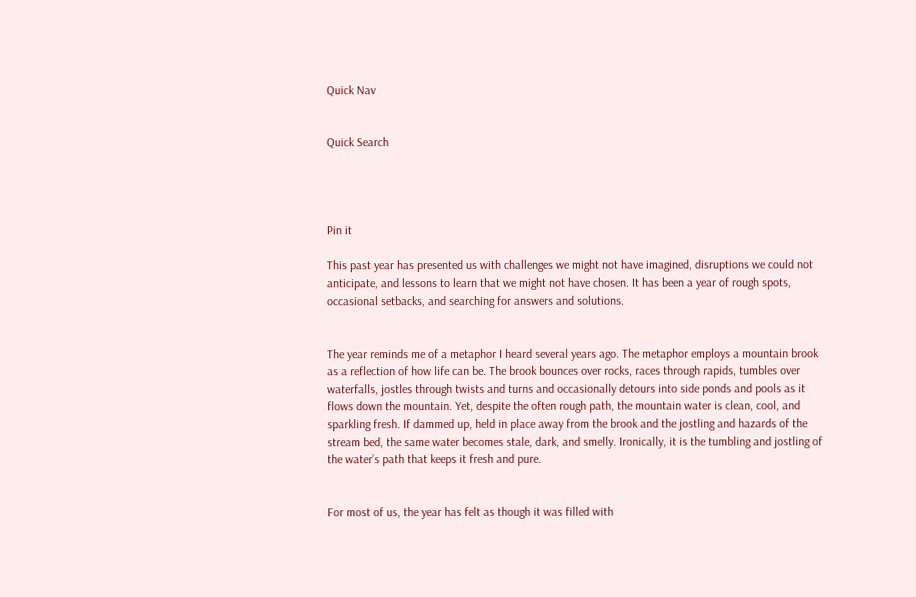Quick Nav


Quick Search




Pin it

This past year has presented us with challenges we might not have imagined, disruptions we could not anticipate, and lessons to learn that we might not have chosen. It has been a year of rough spots, occasional setbacks, and searching for answers and solutions.


The year reminds me of a metaphor I heard several years ago. The metaphor employs a mountain brook as a reflection of how life can be. The brook bounces over rocks, races through rapids, tumbles over waterfalls, jostles through twists and turns and occasionally detours into side ponds and pools as it flows down the mountain. Yet, despite the often rough path, the mountain water is clean, cool, and sparkling fresh. If dammed up, held in place away from the brook and the jostling and hazards of the stream bed, the same water becomes stale, dark, and smelly. Ironically, it is the tumbling and jostling of the water’s path that keeps it fresh and pure.


For most of us, the year has felt as though it was filled with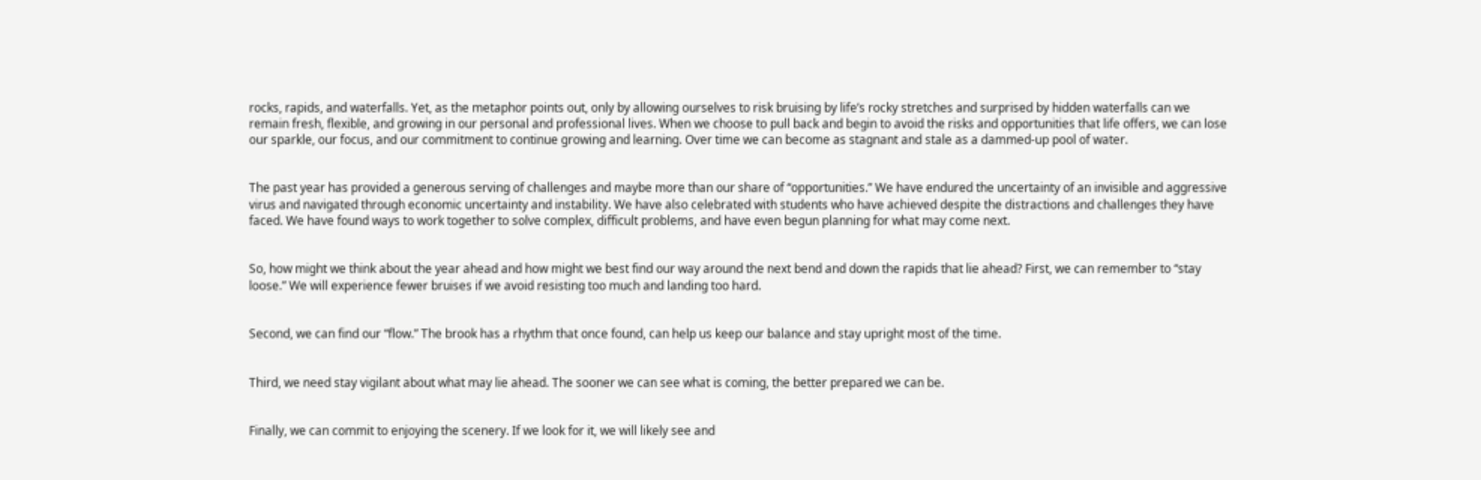rocks, rapids, and waterfalls. Yet, as the metaphor points out, only by allowing ourselves to risk bruising by life’s rocky stretches and surprised by hidden waterfalls can we remain fresh, flexible, and growing in our personal and professional lives. When we choose to pull back and begin to avoid the risks and opportunities that life offers, we can lose our sparkle, our focus, and our commitment to continue growing and learning. Over time we can become as stagnant and stale as a dammed-up pool of water.


The past year has provided a generous serving of challenges and maybe more than our share of “opportunities.” We have endured the uncertainty of an invisible and aggressive virus and navigated through economic uncertainty and instability. We have also celebrated with students who have achieved despite the distractions and challenges they have faced. We have found ways to work together to solve complex, difficult problems, and have even begun planning for what may come next.


So, how might we think about the year ahead and how might we best find our way around the next bend and down the rapids that lie ahead? First, we can remember to “stay loose.” We will experience fewer bruises if we avoid resisting too much and landing too hard.


Second, we can find our “flow.” The brook has a rhythm that once found, can help us keep our balance and stay upright most of the time.


Third, we need stay vigilant about what may lie ahead. The sooner we can see what is coming, the better prepared we can be.


Finally, we can commit to enjoying the scenery. If we look for it, we will likely see and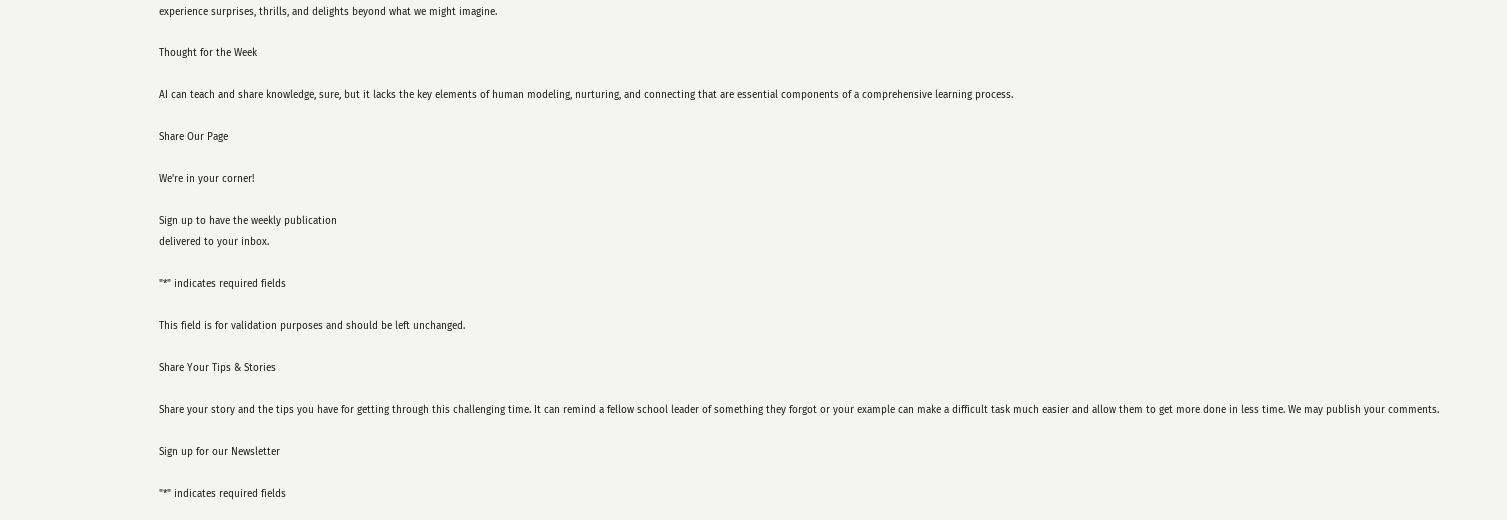experience surprises, thrills, and delights beyond what we might imagine.

Thought for the Week

AI can teach and share knowledge, sure, but it lacks the key elements of human modeling, nurturing, and connecting that are essential components of a comprehensive learning process.

Share Our Page

We're in your corner!

Sign up to have the weekly publication
delivered to your inbox.

"*" indicates required fields

This field is for validation purposes and should be left unchanged.

Share Your Tips & Stories

Share your story and the tips you have for getting through this challenging time. It can remind a fellow school leader of something they forgot or your example can make a difficult task much easier and allow them to get more done in less time. We may publish your comments.

Sign up for our Newsletter

"*" indicates required fields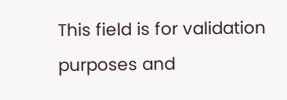This field is for validation purposes and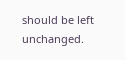should be left unchanged.